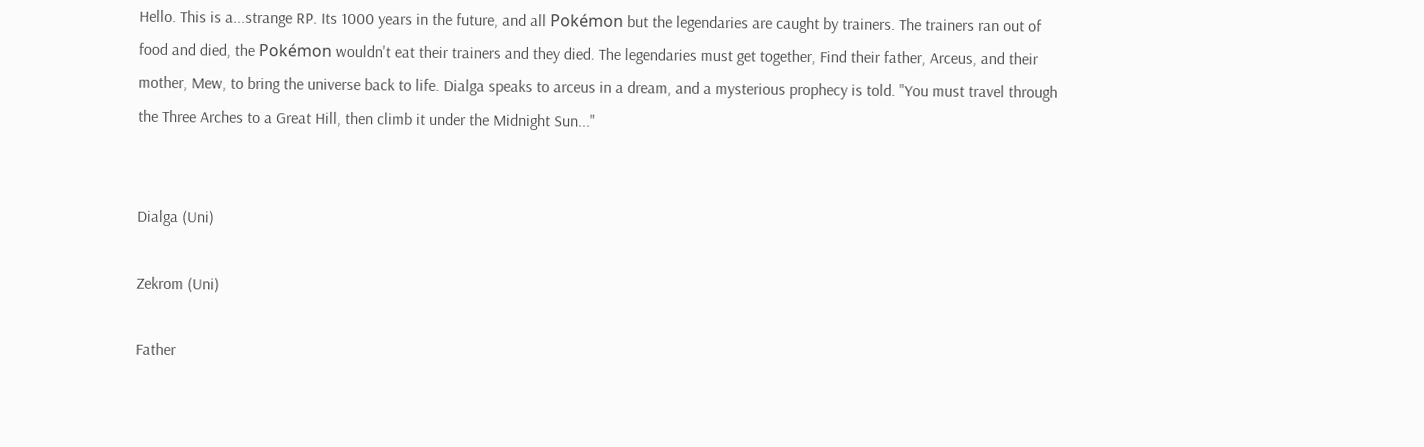Hello. This is a...strange RP. Its 1000 years in the future, and all Pokémon but the legendaries are caught by trainers. The trainers ran out of food and died, the Pokémon wouldn't eat their trainers and they died. The legendaries must get together, Find their father, Arceus, and their mother, Mew, to bring the universe back to life. Dialga speaks to arceus in a dream, and a mysterious prophecy is told. "You must travel through the Three Arches to a Great Hill, then climb it under the Midnight Sun..."


Dialga (Uni)

Zekrom (Uni)

Father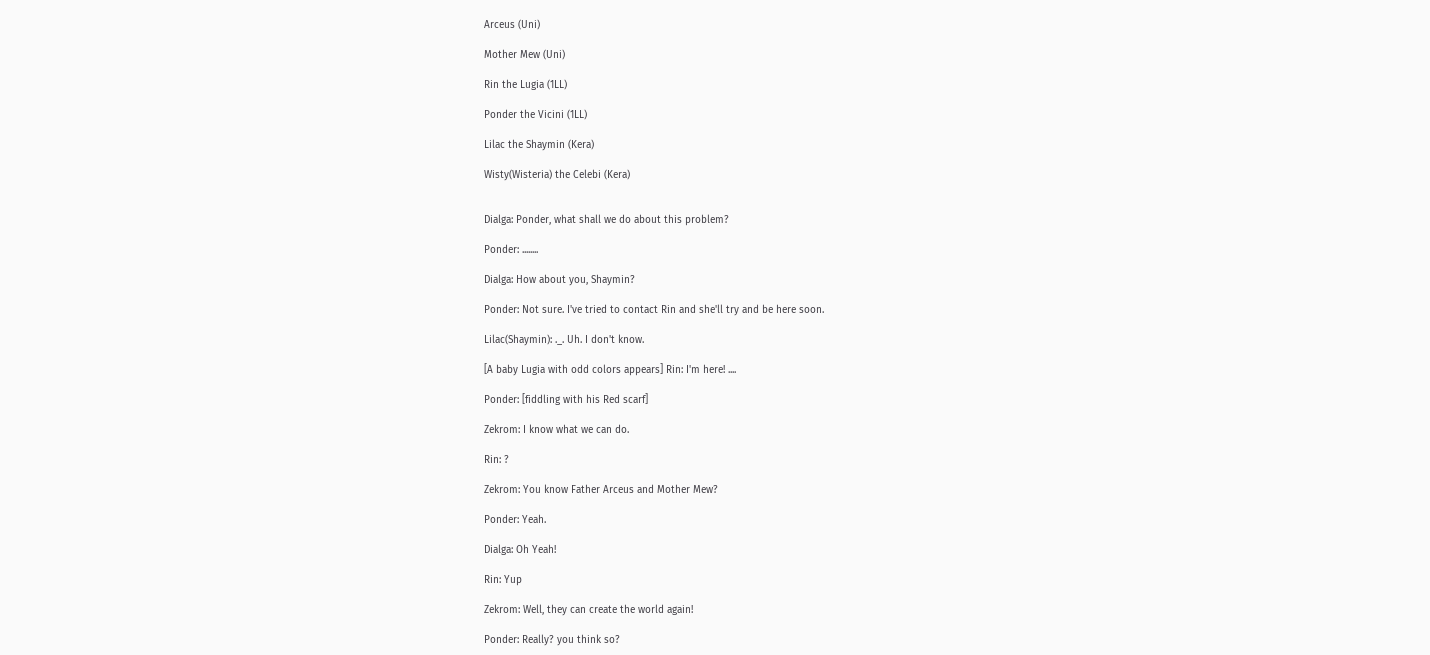Arceus (Uni)

Mother Mew (Uni)

Rin the Lugia (1LL)

Ponder the Vicini (1LL)

Lilac the Shaymin (Kera)

Wisty(Wisteria) the Celebi (Kera)


Dialga: Ponder, what shall we do about this problem?

Ponder: ........

Dialga: How about you, Shaymin?

Ponder: Not sure. I've tried to contact Rin and she'll try and be here soon.

Lilac(Shaymin): ._. Uh. I don't know.

[A baby Lugia with odd colors appears] Rin: I'm here! ....

Ponder: [fiddling with his Red scarf]

Zekrom: I know what we can do.

Rin: ?

Zekrom: You know Father Arceus and Mother Mew?

Ponder: Yeah.

Dialga: Oh Yeah!

Rin: Yup

Zekrom: Well, they can create the world again!

Ponder: Really? you think so?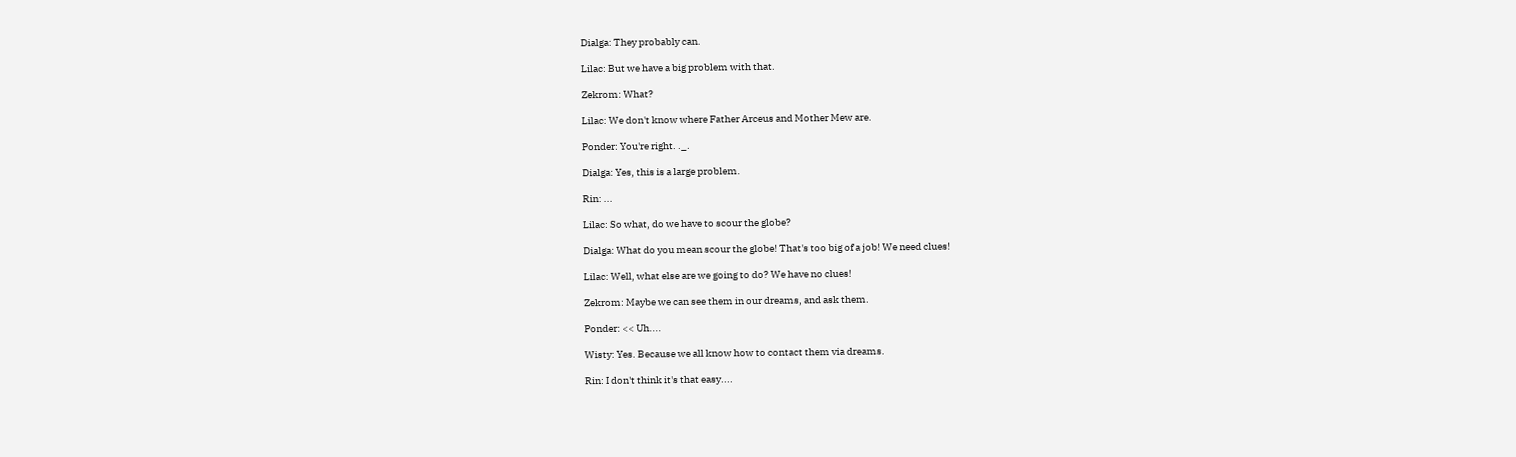Dialga: They probably can.

Lilac: But we have a big problem with that.

Zekrom: What?

Lilac: We don't know where Father Arceus and Mother Mew are.

Ponder: You're right. ._.

Dialga: Yes, this is a large problem.

Rin: ...

Lilac: So what, do we have to scour the globe?

Dialga: What do you mean scour the globe! That's too big of a job! We need clues!

Lilac: Well, what else are we going to do? We have no clues!

Zekrom: Maybe we can see them in our dreams, and ask them.

Ponder: << Uh....

Wisty: Yes. Because we all know how to contact them via dreams.

Rin: I don't think it's that easy....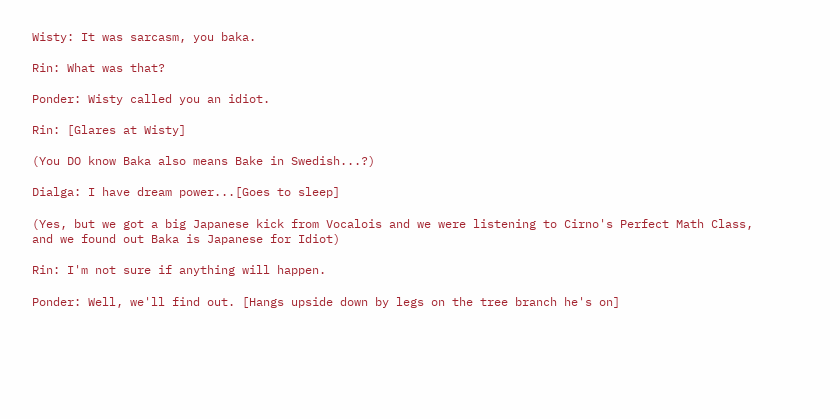Wisty: It was sarcasm, you baka.

Rin: What was that?

Ponder: Wisty called you an idiot.

Rin: [Glares at Wisty]

(You DO know Baka also means Bake in Swedish...?)

Dialga: I have dream power...[Goes to sleep]

(Yes, but we got a big Japanese kick from Vocalois and we were listening to Cirno's Perfect Math Class, and we found out Baka is Japanese for Idiot)

Rin: I'm not sure if anything will happen.

Ponder: Well, we'll find out. [Hangs upside down by legs on the tree branch he's on]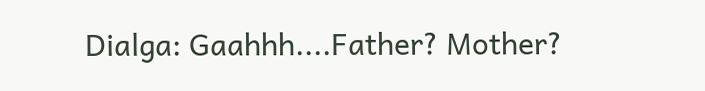Dialga: Gaahhh....Father? Mother?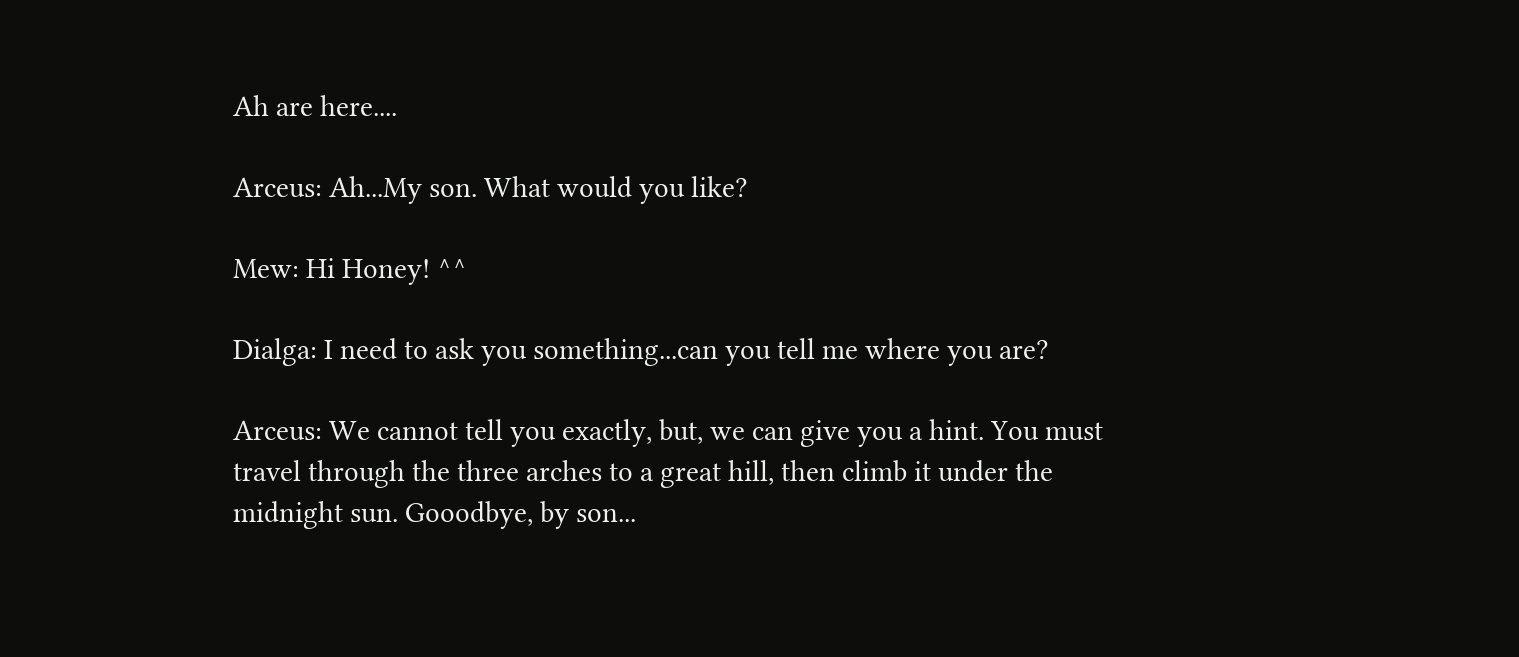Ah are here....

Arceus: Ah...My son. What would you like?

Mew: Hi Honey! ^^

Dialga: I need to ask you something...can you tell me where you are?

Arceus: We cannot tell you exactly, but, we can give you a hint. You must travel through the three arches to a great hill, then climb it under the midnight sun. Gooodbye, by son...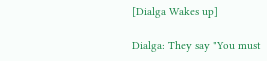[Dialga Wakes up]

Dialga: They say "You must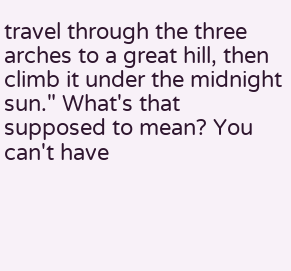travel through the three arches to a great hill, then climb it under the midnight sun." What's that supposed to mean? You can't have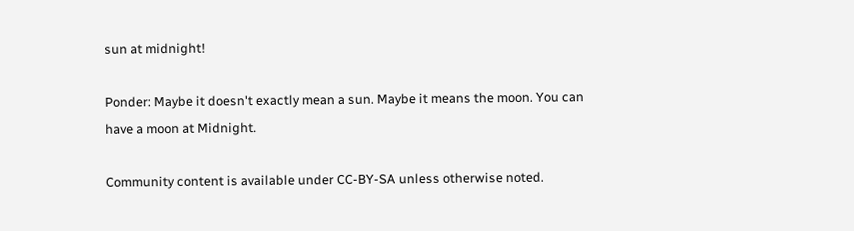sun at midnight!

Ponder: Maybe it doesn't exactly mean a sun. Maybe it means the moon. You can have a moon at Midnight.

Community content is available under CC-BY-SA unless otherwise noted.